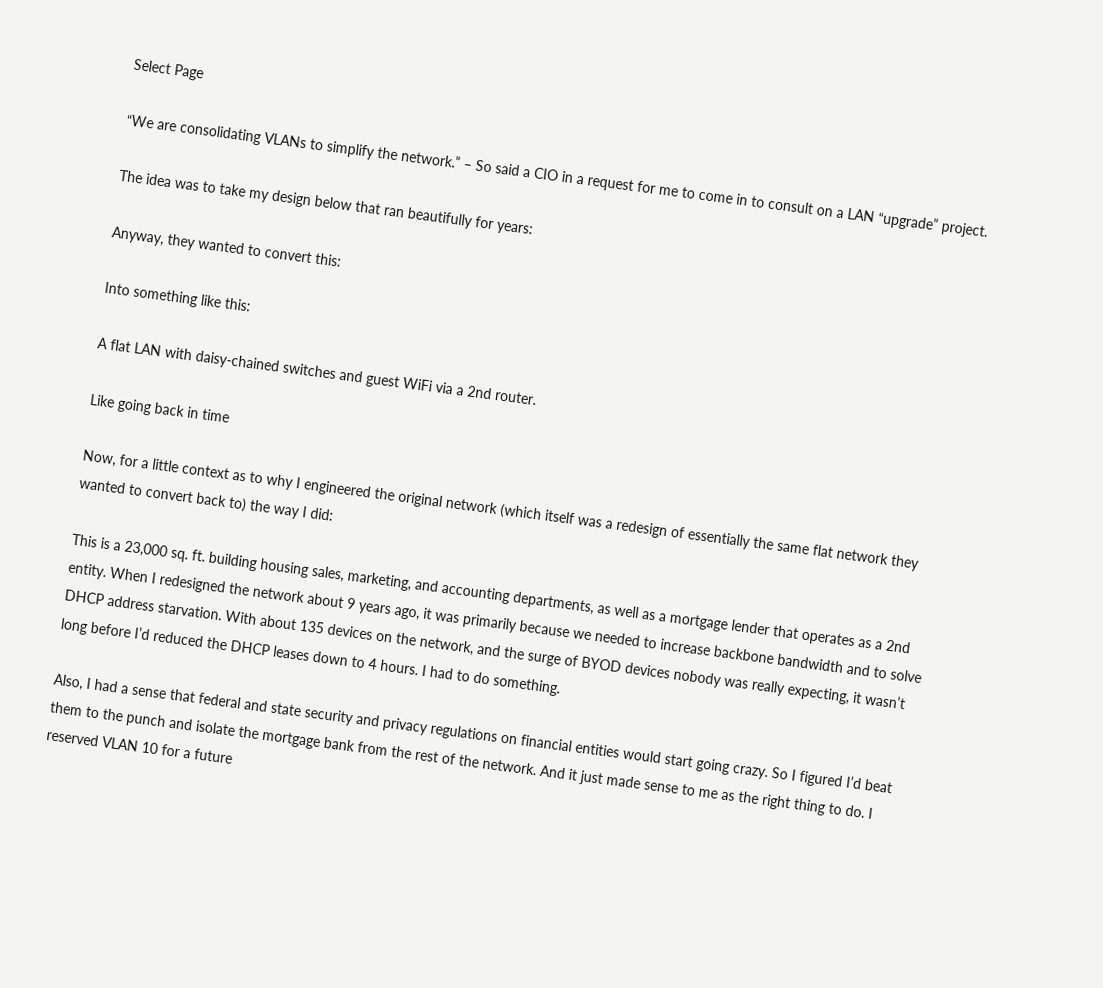Select Page

“We are consolidating VLANs to simplify the network.” – So said a CIO in a request for me to come in to consult on a LAN “upgrade” project.

The idea was to take my design below that ran beautifully for years:

Anyway, they wanted to convert this:

Into something like this:

A flat LAN with daisy-chained switches and guest WiFi via a 2nd router.

Like going back in time

Now, for a little context as to why I engineered the original network (which itself was a redesign of essentially the same flat network they wanted to convert back to) the way I did:

This is a 23,000 sq. ft. building housing sales, marketing, and accounting departments, as well as a mortgage lender that operates as a 2nd entity. When I redesigned the network about 9 years ago, it was primarily because we needed to increase backbone bandwidth and to solve DHCP address starvation. With about 135 devices on the network, and the surge of BYOD devices nobody was really expecting, it wasn’t long before I’d reduced the DHCP leases down to 4 hours. I had to do something.

Also, I had a sense that federal and state security and privacy regulations on financial entities would start going crazy. So I figured I’d beat them to the punch and isolate the mortgage bank from the rest of the network. And it just made sense to me as the right thing to do. I reserved VLAN 10 for a future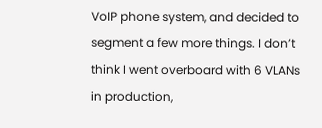VoIP phone system, and decided to segment a few more things. I don’t think I went overboard with 6 VLANs in production,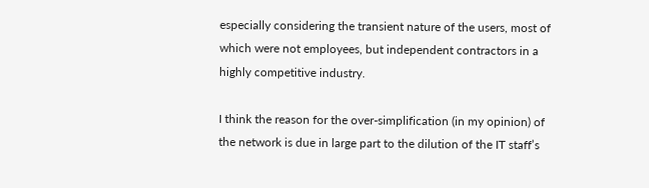especially considering the transient nature of the users, most of which were not employees, but independent contractors in a highly competitive industry.

I think the reason for the over-simplification (in my opinion) of the network is due in large part to the dilution of the IT staff’s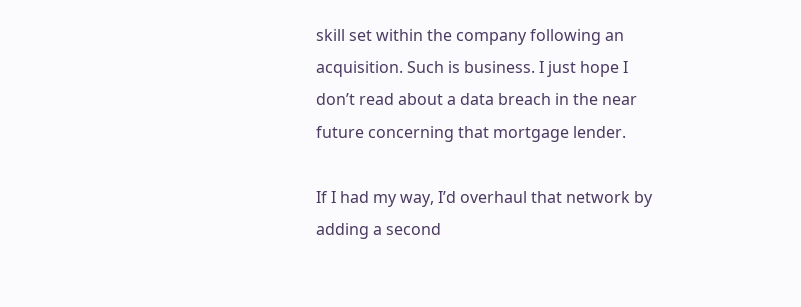skill set within the company following an acquisition. Such is business. I just hope I don’t read about a data breach in the near future concerning that mortgage lender.

If I had my way, I’d overhaul that network by adding a second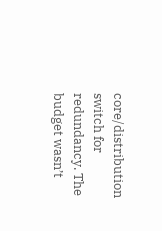core/distribution switch for redundancy. The budget wasn’t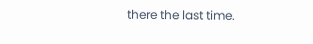there the last time.